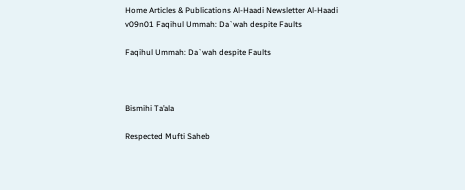Home Articles & Publications Al-Haadi Newsletter Al-Haadi v09n01 Faqihul Ummah: Da`wah despite Faults

Faqihul Ummah: Da`wah despite Faults



Bismihi Ta’ala

Respected Mufti Saheb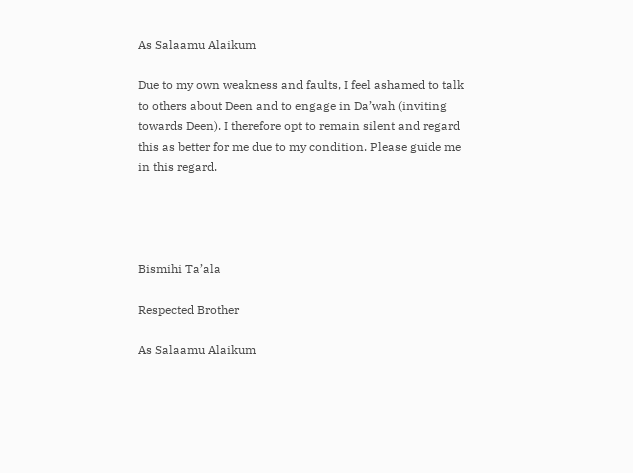As Salaamu Alaikum

Due to my own weakness and faults, I feel ashamed to talk to others about Deen and to engage in Da’wah (inviting towards Deen). I therefore opt to remain silent and regard this as better for me due to my condition. Please guide me in this regard.




Bismihi Ta’ala

Respected Brother

As Salaamu Alaikum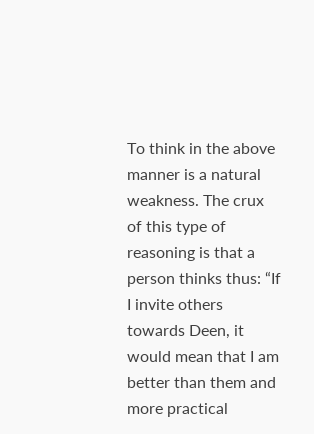To think in the above manner is a natural weakness. The crux of this type of reasoning is that a person thinks thus: “If I invite others towards Deen, it would mean that I am better than them and more practical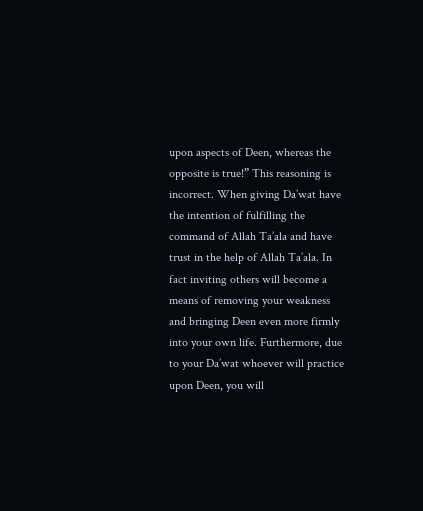upon aspects of Deen, whereas the opposite is true!” This reasoning is incorrect. When giving Da’wat have the intention of fulfilling the command of Allah Ta’ala and have trust in the help of Allah Ta’ala. In fact inviting others will become a means of removing your weakness and bringing Deen even more firmly into your own life. Furthermore, due to your Da’wat whoever will practice upon Deen, you will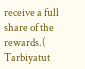receive a full share of the rewards.( Tarbiyatut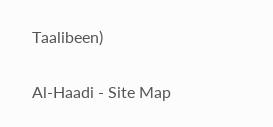Taalibeen)

Al-Haadi - Site Map